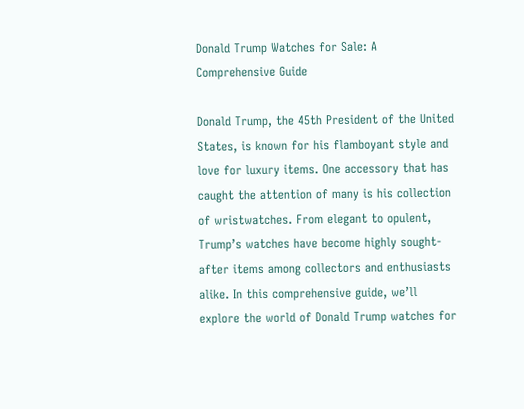Donald Trump Watches for Sale: A Comprehensive Guide

Donald Trump, the 45th President of the United States, is known for his flamboyant style and love for luxury items. One accessory that has caught the attention of many is his collection of wristwatches. From elegant to opulent, Trump’s watches have become highly sought-after items among collectors and enthusiasts alike. In this comprehensive guide, we’ll explore the world of Donald Trump watches for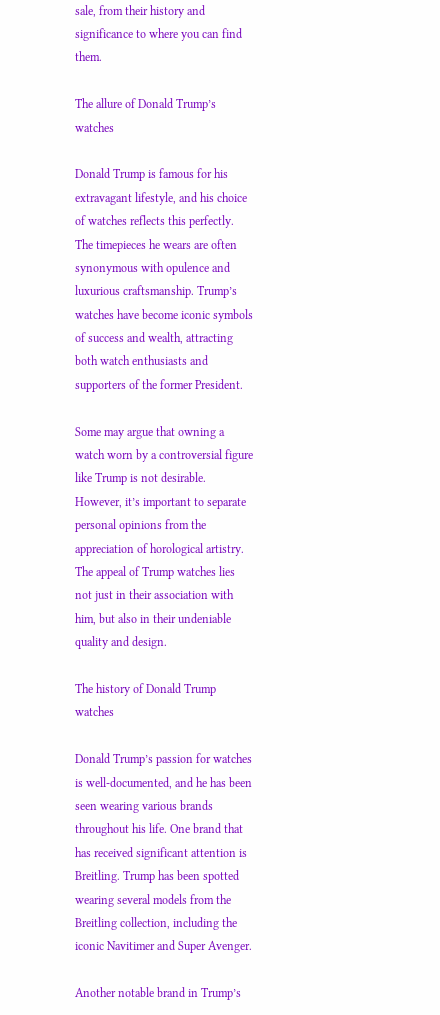sale, from their history and significance to where you can find them.

The allure of Donald Trump’s watches

Donald Trump is famous for his extravagant lifestyle, and his choice of watches reflects this perfectly. The timepieces he wears are often synonymous with opulence and luxurious craftsmanship. Trump’s watches have become iconic symbols of success and wealth, attracting both watch enthusiasts and supporters of the former President.

Some may argue that owning a watch worn by a controversial figure like Trump is not desirable. However, it’s important to separate personal opinions from the appreciation of horological artistry. The appeal of Trump watches lies not just in their association with him, but also in their undeniable quality and design.

The history of Donald Trump watches

Donald Trump’s passion for watches is well-documented, and he has been seen wearing various brands throughout his life. One brand that has received significant attention is Breitling. Trump has been spotted wearing several models from the Breitling collection, including the iconic Navitimer and Super Avenger.

Another notable brand in Trump’s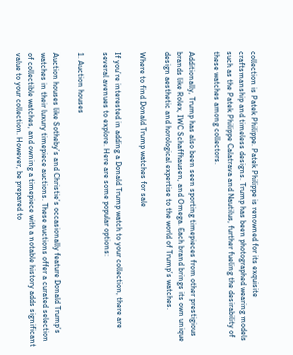collection is Patek Philippe. Patek Philippe is renowned for its exquisite craftsmanship and timeless designs. Trump has been photographed wearing models such as the Patek Philippe Calatrava and Nautilus, further fueling the desirability of these watches among collectors.

Additionally, Trump has also been seen sporting timepieces from other prestigious brands like Rolex, IWC Schaffhausen, and Omega. Each brand brings its own unique design aesthetic and horological expertise to the world of Trump’s watches.

Where to find Donald Trump watches for sale

If you’re interested in adding a Donald Trump watch to your collection, there are several avenues to explore. Here are some popular options:

1. Auction houses

Auction houses like Sotheby’s and Christie’s occasionally feature Donald Trump’s watches in their luxury timepiece auctions. These auctions offer a curated selection of collectible watches, and owning a timepiece with a notable history adds significant value to your collection. However, be prepared to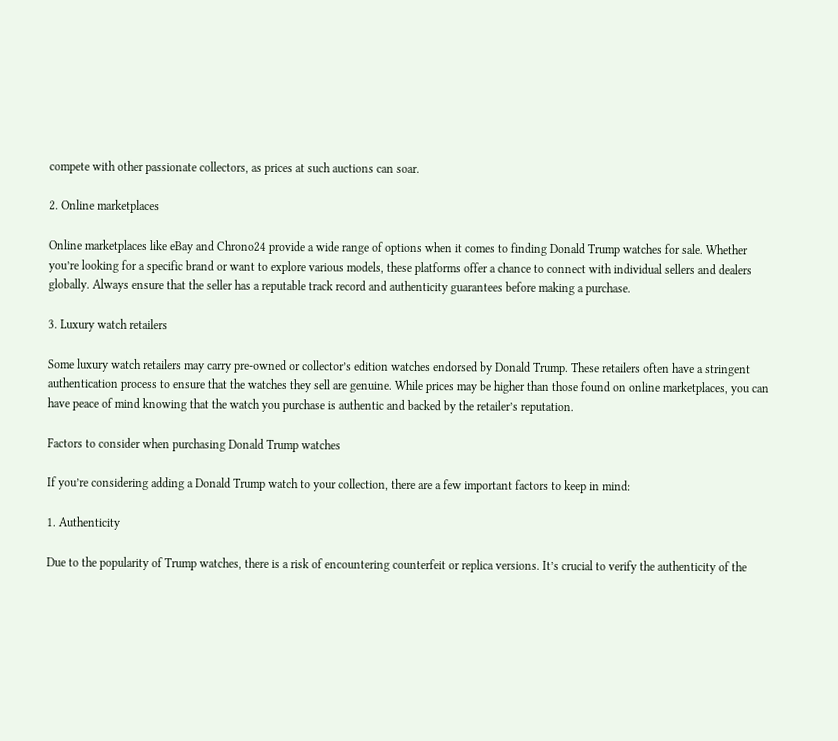compete with other passionate collectors, as prices at such auctions can soar.

2. Online marketplaces

Online marketplaces like eBay and Chrono24 provide a wide range of options when it comes to finding Donald Trump watches for sale. Whether you’re looking for a specific brand or want to explore various models, these platforms offer a chance to connect with individual sellers and dealers globally. Always ensure that the seller has a reputable track record and authenticity guarantees before making a purchase.

3. Luxury watch retailers

Some luxury watch retailers may carry pre-owned or collector’s edition watches endorsed by Donald Trump. These retailers often have a stringent authentication process to ensure that the watches they sell are genuine. While prices may be higher than those found on online marketplaces, you can have peace of mind knowing that the watch you purchase is authentic and backed by the retailer’s reputation.

Factors to consider when purchasing Donald Trump watches

If you’re considering adding a Donald Trump watch to your collection, there are a few important factors to keep in mind:

1. Authenticity

Due to the popularity of Trump watches, there is a risk of encountering counterfeit or replica versions. It’s crucial to verify the authenticity of the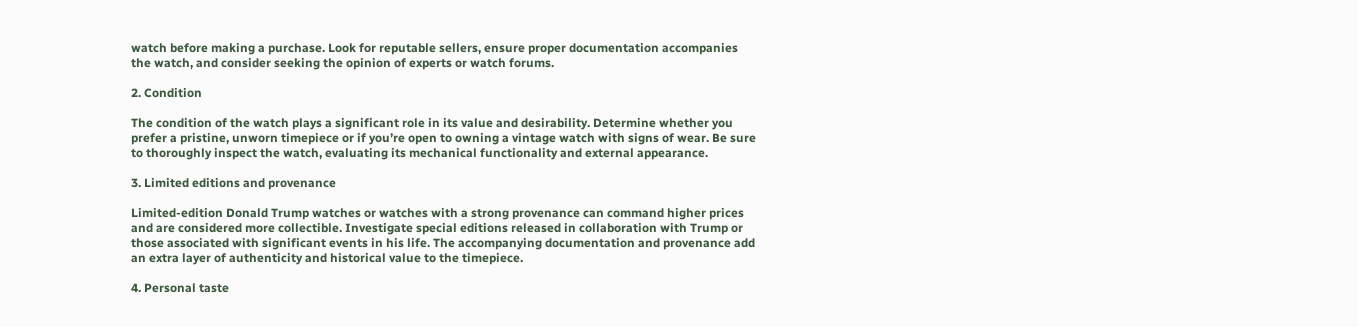watch before making a purchase. Look for reputable sellers, ensure proper documentation accompanies the watch, and consider seeking the opinion of experts or watch forums.

2. Condition

The condition of the watch plays a significant role in its value and desirability. Determine whether you prefer a pristine, unworn timepiece or if you’re open to owning a vintage watch with signs of wear. Be sure to thoroughly inspect the watch, evaluating its mechanical functionality and external appearance.

3. Limited editions and provenance

Limited-edition Donald Trump watches or watches with a strong provenance can command higher prices and are considered more collectible. Investigate special editions released in collaboration with Trump or those associated with significant events in his life. The accompanying documentation and provenance add an extra layer of authenticity and historical value to the timepiece.

4. Personal taste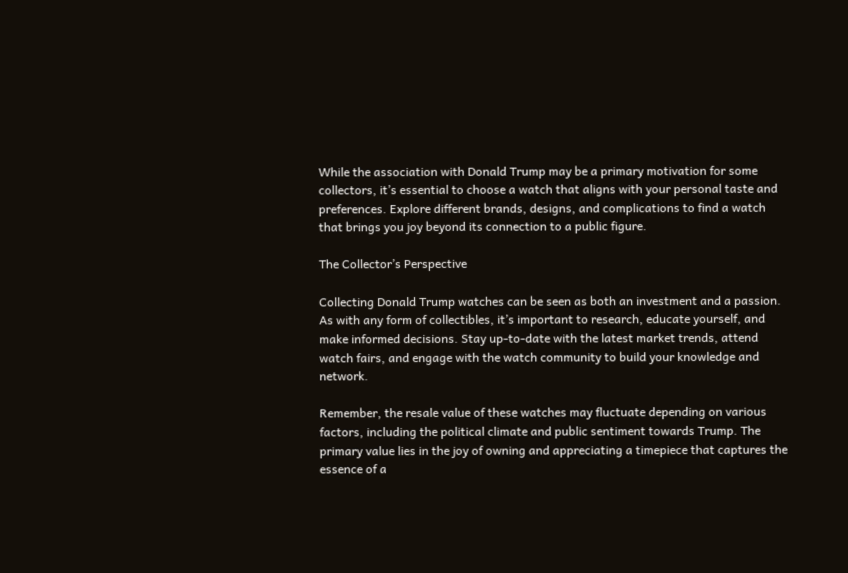While the association with Donald Trump may be a primary motivation for some collectors, it’s essential to choose a watch that aligns with your personal taste and preferences. Explore different brands, designs, and complications to find a watch that brings you joy beyond its connection to a public figure.

The Collector’s Perspective

Collecting Donald Trump watches can be seen as both an investment and a passion. As with any form of collectibles, it’s important to research, educate yourself, and make informed decisions. Stay up-to-date with the latest market trends, attend watch fairs, and engage with the watch community to build your knowledge and network.

Remember, the resale value of these watches may fluctuate depending on various factors, including the political climate and public sentiment towards Trump. The primary value lies in the joy of owning and appreciating a timepiece that captures the essence of a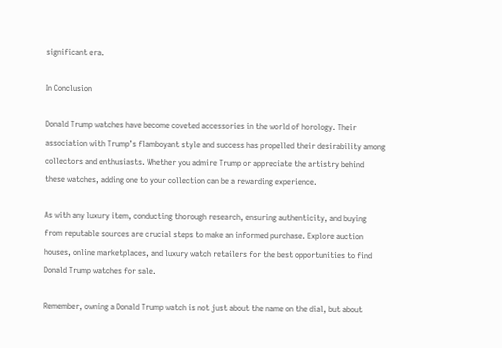significant era.

In Conclusion

Donald Trump watches have become coveted accessories in the world of horology. Their association with Trump’s flamboyant style and success has propelled their desirability among collectors and enthusiasts. Whether you admire Trump or appreciate the artistry behind these watches, adding one to your collection can be a rewarding experience.

As with any luxury item, conducting thorough research, ensuring authenticity, and buying from reputable sources are crucial steps to make an informed purchase. Explore auction houses, online marketplaces, and luxury watch retailers for the best opportunities to find Donald Trump watches for sale.

Remember, owning a Donald Trump watch is not just about the name on the dial, but about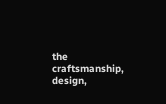the craftsmanship, design,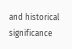and historical significance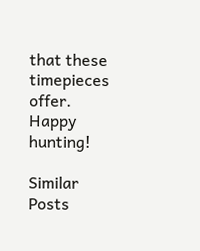that these timepieces offer. Happy hunting!

Similar Posts